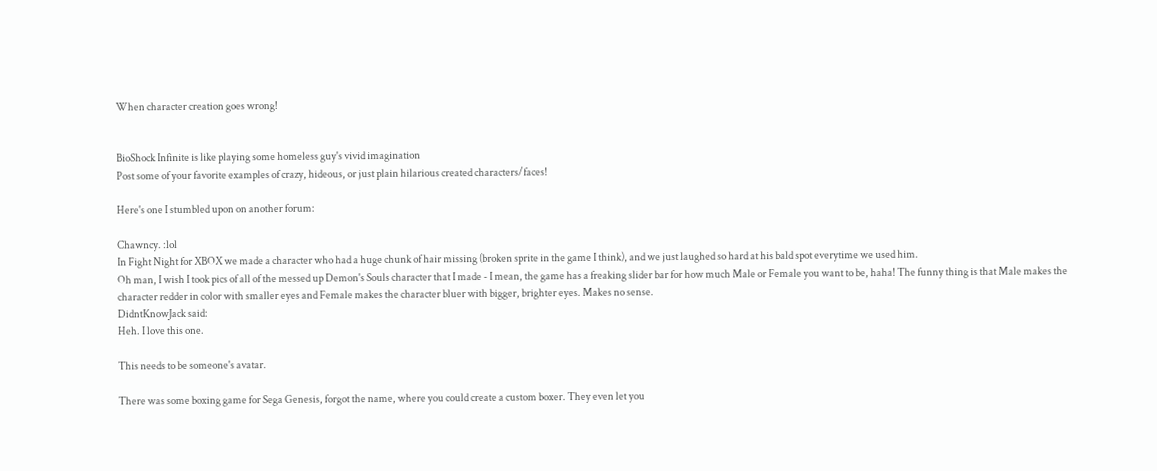When character creation goes wrong!


BioShock Infinite is like playing some homeless guy's vivid imagination
Post some of your favorite examples of crazy, hideous, or just plain hilarious created characters/faces!

Here's one I stumbled upon on another forum:

Chawncy. :lol
In Fight Night for XBOX we made a character who had a huge chunk of hair missing (broken sprite in the game I think), and we just laughed so hard at his bald spot everytime we used him.
Oh man, I wish I took pics of all of the messed up Demon's Souls character that I made - I mean, the game has a freaking slider bar for how much Male or Female you want to be, haha! The funny thing is that Male makes the character redder in color with smaller eyes and Female makes the character bluer with bigger, brighter eyes. Makes no sense.
DidntKnowJack said:
Heh. I love this one.

This needs to be someone's avatar.

There was some boxing game for Sega Genesis, forgot the name, where you could create a custom boxer. They even let you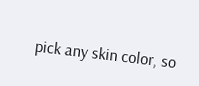pick any skin color, so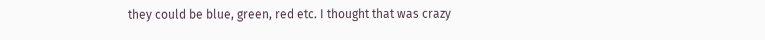they could be blue, green, red etc. I thought that was crazy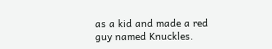as a kid and made a red guy named Knuckles.